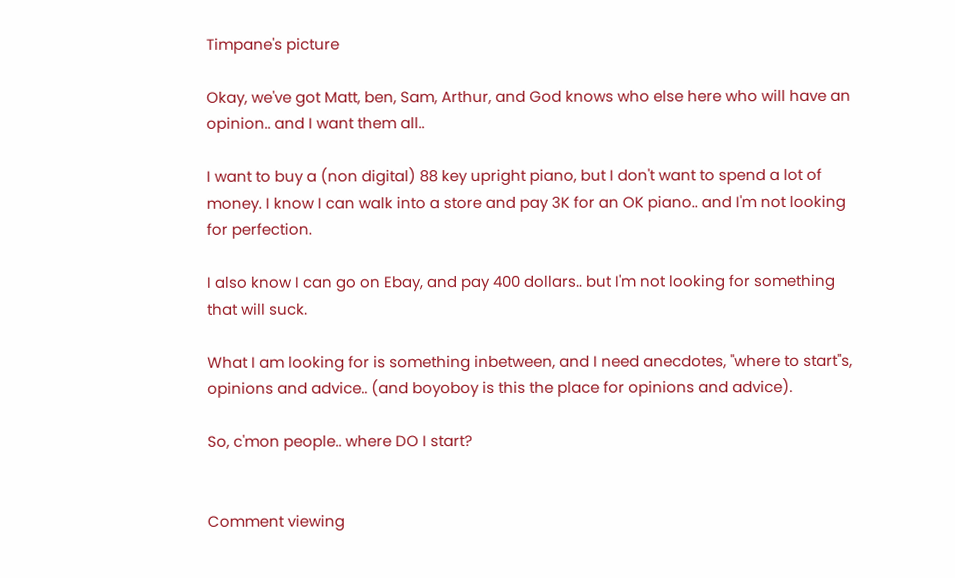Timpane's picture

Okay, we've got Matt, ben, Sam, Arthur, and God knows who else here who will have an opinion.. and I want them all..

I want to buy a (non digital) 88 key upright piano, but I don't want to spend a lot of money. I know I can walk into a store and pay 3K for an OK piano.. and I'm not looking for perfection.

I also know I can go on Ebay, and pay 400 dollars.. but I'm not looking for something that will suck.

What I am looking for is something inbetween, and I need anecdotes, "where to start"s, opinions and advice.. (and boyoboy is this the place for opinions and advice).

So, c'mon people.. where DO I start?


Comment viewing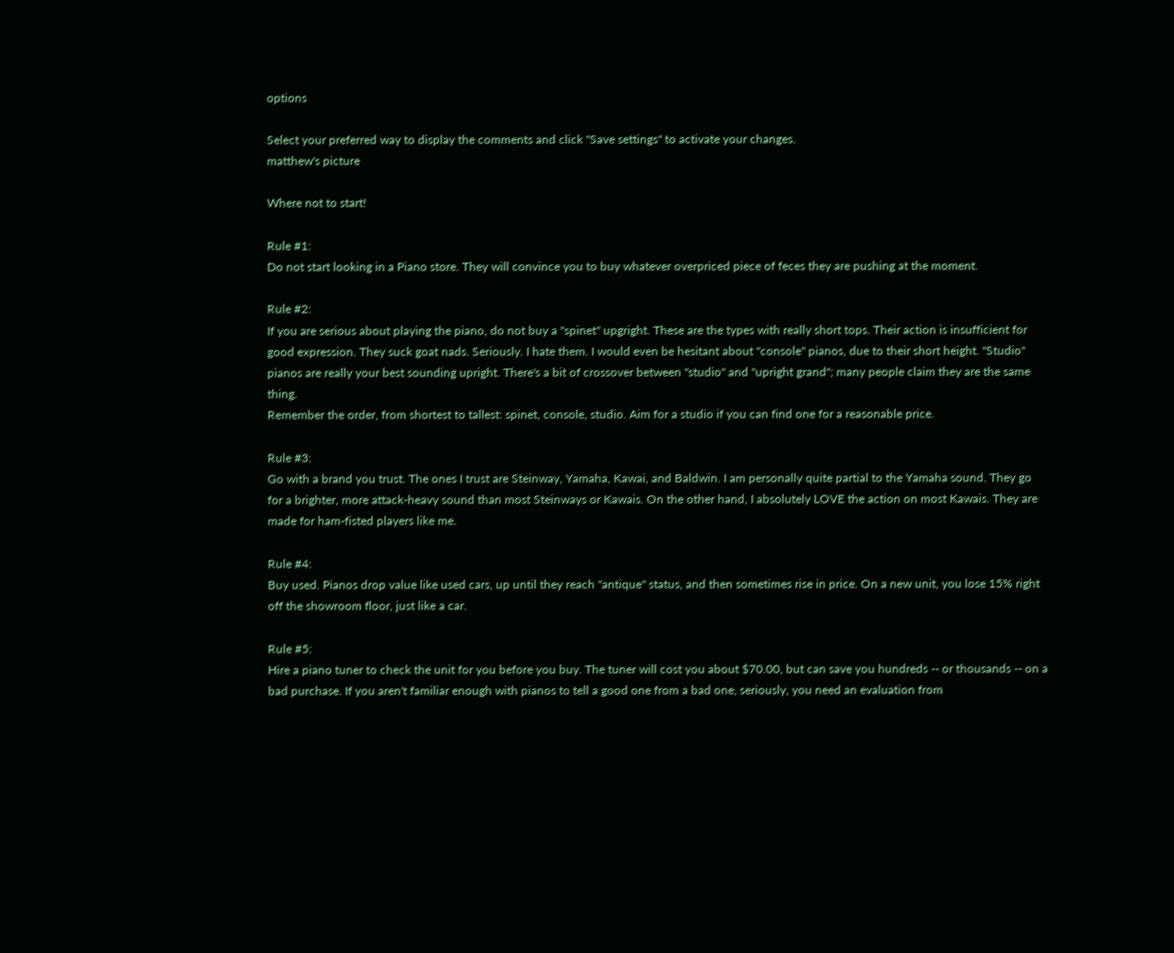options

Select your preferred way to display the comments and click "Save settings" to activate your changes.
matthew's picture

Where not to start!

Rule #1:
Do not start looking in a Piano store. They will convince you to buy whatever overpriced piece of feces they are pushing at the moment.

Rule #2:
If you are serious about playing the piano, do not buy a "spinet" upgright. These are the types with really short tops. Their action is insufficient for good expression. They suck goat nads. Seriously. I hate them. I would even be hesitant about "console" pianos, due to their short height. "Studio" pianos are really your best sounding upright. There's a bit of crossover between "studio" and "upright grand"; many people claim they are the same thing.
Remember the order, from shortest to tallest: spinet, console, studio. Aim for a studio if you can find one for a reasonable price.

Rule #3:
Go with a brand you trust. The ones I trust are Steinway, Yamaha, Kawai, and Baldwin. I am personally quite partial to the Yamaha sound. They go for a brighter, more attack-heavy sound than most Steinways or Kawais. On the other hand, I absolutely LOVE the action on most Kawais. They are made for ham-fisted players like me.

Rule #4:
Buy used. Pianos drop value like used cars, up until they reach "antique" status, and then sometimes rise in price. On a new unit, you lose 15% right off the showroom floor, just like a car.

Rule #5:
Hire a piano tuner to check the unit for you before you buy. The tuner will cost you about $70.00, but can save you hundreds -- or thousands -- on a bad purchase. If you aren't familiar enough with pianos to tell a good one from a bad one, seriously, you need an evaluation from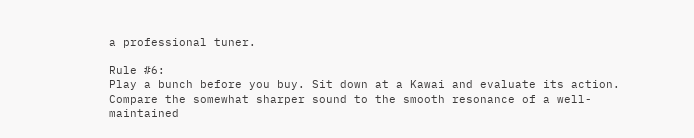a professional tuner.

Rule #6:
Play a bunch before you buy. Sit down at a Kawai and evaluate its action. Compare the somewhat sharper sound to the smooth resonance of a well-maintained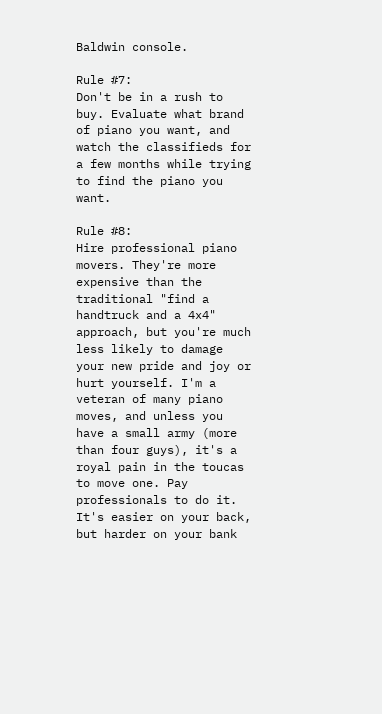Baldwin console.

Rule #7:
Don't be in a rush to buy. Evaluate what brand of piano you want, and watch the classifieds for a few months while trying to find the piano you want.

Rule #8:
Hire professional piano movers. They're more expensive than the traditional "find a handtruck and a 4x4" approach, but you're much less likely to damage your new pride and joy or hurt yourself. I'm a veteran of many piano moves, and unless you have a small army (more than four guys), it's a royal pain in the toucas to move one. Pay professionals to do it. It's easier on your back, but harder on your bank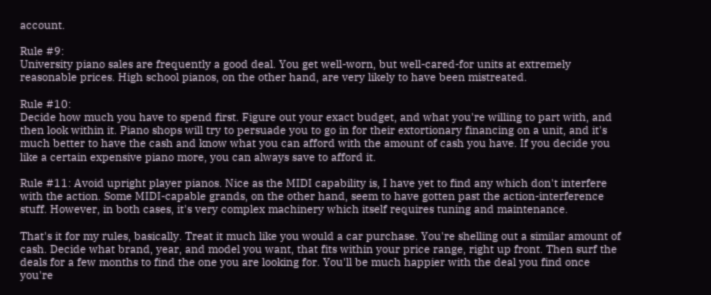account.

Rule #9:
University piano sales are frequently a good deal. You get well-worn, but well-cared-for units at extremely reasonable prices. High school pianos, on the other hand, are very likely to have been mistreated.

Rule #10:
Decide how much you have to spend first. Figure out your exact budget, and what you're willing to part with, and then look within it. Piano shops will try to persuade you to go in for their extortionary financing on a unit, and it's much better to have the cash and know what you can afford with the amount of cash you have. If you decide you like a certain expensive piano more, you can always save to afford it.

Rule #11: Avoid upright player pianos. Nice as the MIDI capability is, I have yet to find any which don't interfere with the action. Some MIDI-capable grands, on the other hand, seem to have gotten past the action-interference stuff. However, in both cases, it's very complex machinery which itself requires tuning and maintenance.

That's it for my rules, basically. Treat it much like you would a car purchase. You're shelling out a similar amount of cash. Decide what brand, year, and model you want, that fits within your price range, right up front. Then surf the deals for a few months to find the one you are looking for. You'll be much happier with the deal you find once you're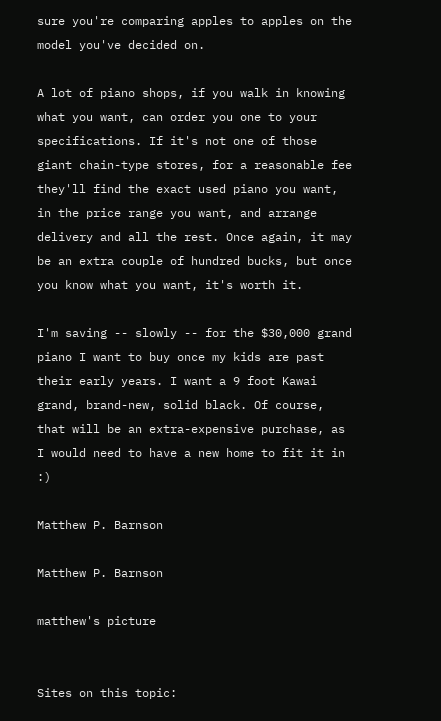sure you're comparing apples to apples on the model you've decided on.

A lot of piano shops, if you walk in knowing what you want, can order you one to your specifications. If it's not one of those giant chain-type stores, for a reasonable fee they'll find the exact used piano you want, in the price range you want, and arrange delivery and all the rest. Once again, it may be an extra couple of hundred bucks, but once you know what you want, it's worth it.

I'm saving -- slowly -- for the $30,000 grand piano I want to buy once my kids are past their early years. I want a 9 foot Kawai grand, brand-new, solid black. Of course, that will be an extra-expensive purchase, as I would need to have a new home to fit it in :)

Matthew P. Barnson

Matthew P. Barnson

matthew's picture


Sites on this topic: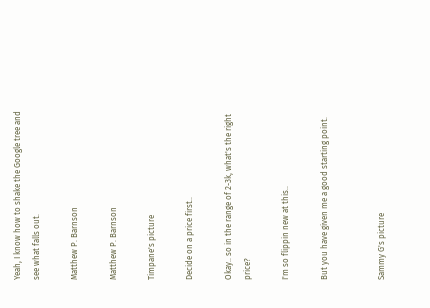Yeah, I know how to shake the Google tree and see what falls out.

Matthew P. Barnson

Matthew P. Barnson

Timpane's picture

Decide on a price first..

Okay.. so in the range of 2-3k, what's the right price?

I'm so flippin new at this..

But you have given me a good starting point.


Sammy G's picture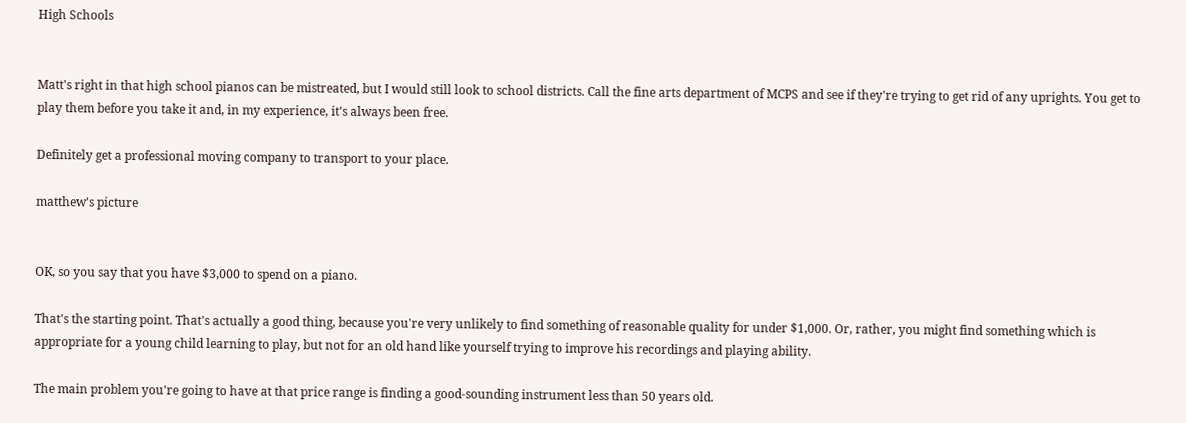High Schools


Matt's right in that high school pianos can be mistreated, but I would still look to school districts. Call the fine arts department of MCPS and see if they're trying to get rid of any uprights. You get to play them before you take it and, in my experience, it's always been free.

Definitely get a professional moving company to transport to your place.

matthew's picture


OK, so you say that you have $3,000 to spend on a piano.

That's the starting point. That's actually a good thing, because you're very unlikely to find something of reasonable quality for under $1,000. Or, rather, you might find something which is appropriate for a young child learning to play, but not for an old hand like yourself trying to improve his recordings and playing ability.

The main problem you're going to have at that price range is finding a good-sounding instrument less than 50 years old.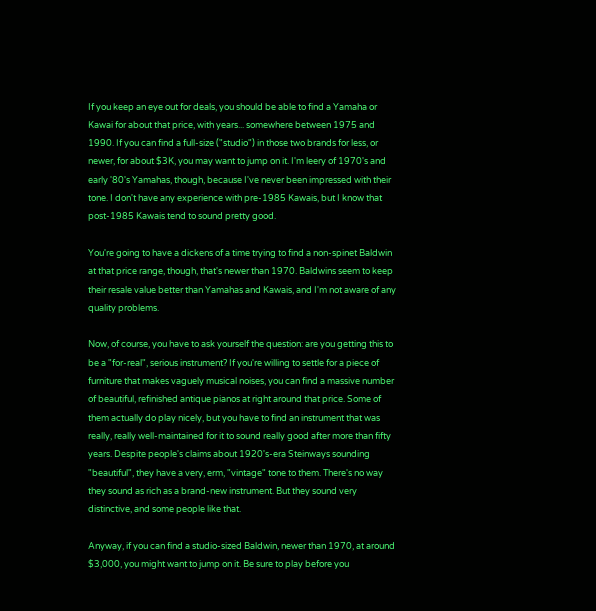If you keep an eye out for deals, you should be able to find a Yamaha or Kawai for about that price, with years... somewhere between 1975 and 1990. If you can find a full-size ("studio") in those two brands for less, or newer, for about $3K, you may want to jump on it. I'm leery of 1970's and early '80's Yamahas, though, because I've never been impressed with their tone. I don't have any experience with pre-1985 Kawais, but I know that post-1985 Kawais tend to sound pretty good.

You're going to have a dickens of a time trying to find a non-spinet Baldwin at that price range, though, that's newer than 1970. Baldwins seem to keep their resale value better than Yamahas and Kawais, and I'm not aware of any quality problems.

Now, of course, you have to ask yourself the question: are you getting this to be a "for-real", serious instrument? If you're willing to settle for a piece of furniture that makes vaguely musical noises, you can find a massive number of beautiful, refinished antique pianos at right around that price. Some of them actually do play nicely, but you have to find an instrument that was really, really well-maintained for it to sound really good after more than fifty years. Despite people's claims about 1920's-era Steinways sounding "beautiful", they have a very, erm, "vintage" tone to them. There's no way they sound as rich as a brand-new instrument. But they sound very distinctive, and some people like that.

Anyway, if you can find a studio-sized Baldwin, newer than 1970, at around $3,000, you might want to jump on it. Be sure to play before you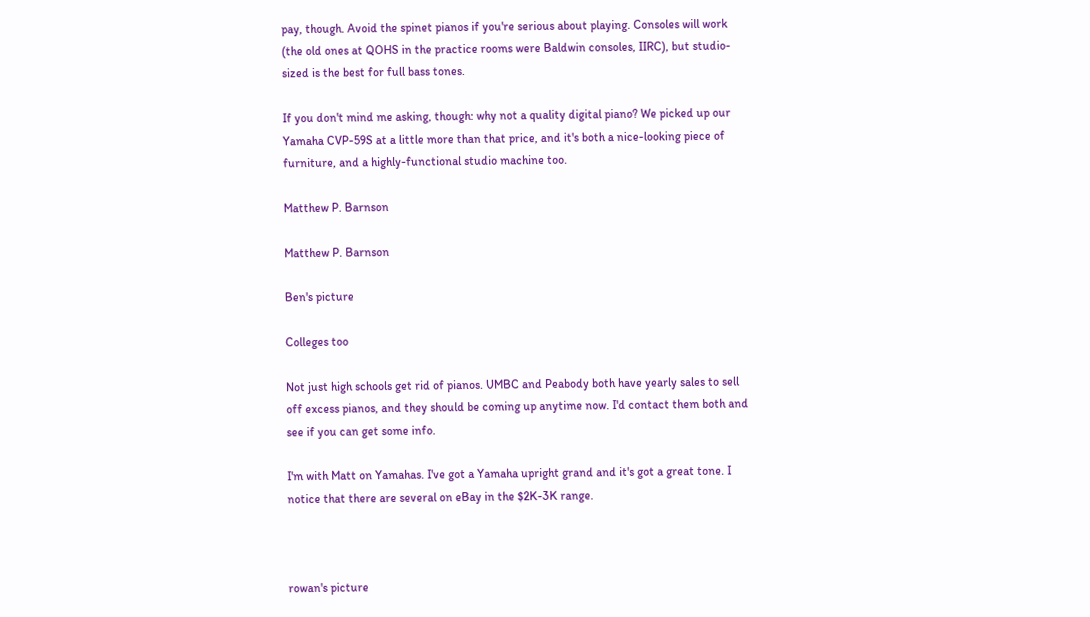pay, though. Avoid the spinet pianos if you're serious about playing. Consoles will work (the old ones at QOHS in the practice rooms were Baldwin consoles, IIRC), but studio-sized is the best for full bass tones.

If you don't mind me asking, though: why not a quality digital piano? We picked up our Yamaha CVP-59S at a little more than that price, and it's both a nice-looking piece of furniture, and a highly-functional studio machine too.

Matthew P. Barnson

Matthew P. Barnson

Ben's picture

Colleges too

Not just high schools get rid of pianos. UMBC and Peabody both have yearly sales to sell off excess pianos, and they should be coming up anytime now. I'd contact them both and see if you can get some info.

I'm with Matt on Yamahas. I've got a Yamaha upright grand and it's got a great tone. I notice that there are several on eBay in the $2K-3K range.



rowan's picture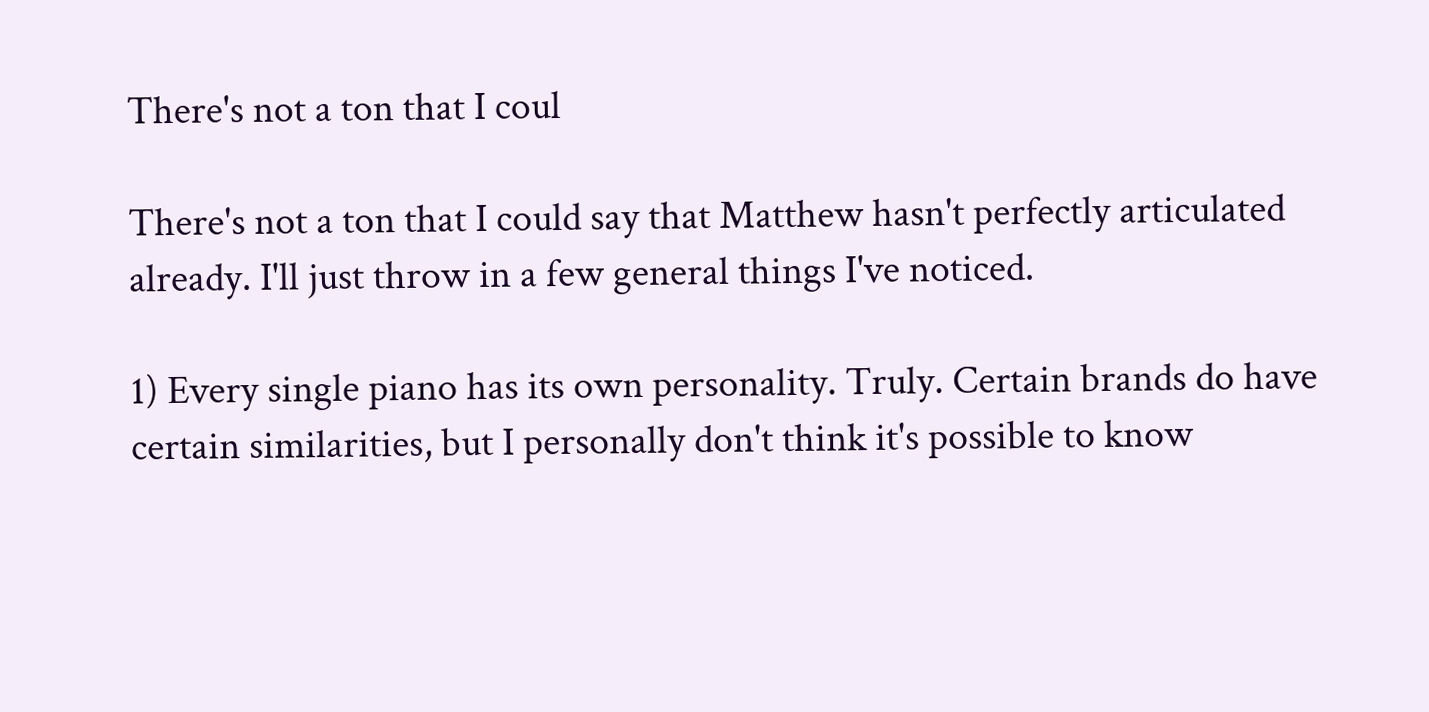There's not a ton that I coul

There's not a ton that I could say that Matthew hasn't perfectly articulated already. I'll just throw in a few general things I've noticed.

1) Every single piano has its own personality. Truly. Certain brands do have certain similarities, but I personally don't think it's possible to know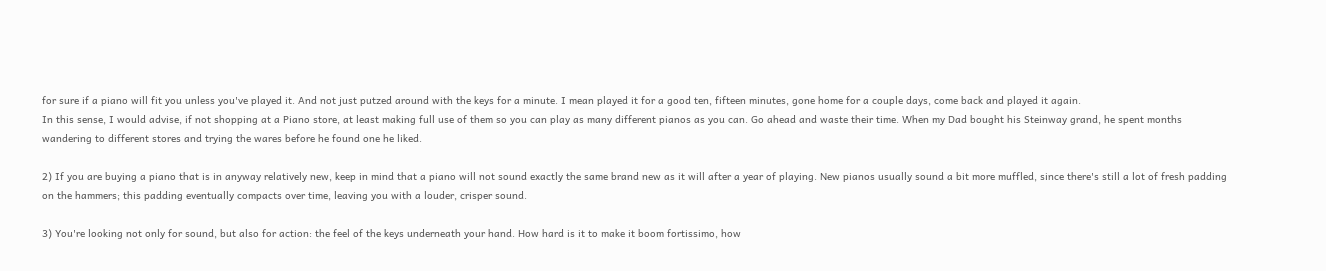for sure if a piano will fit you unless you've played it. And not just putzed around with the keys for a minute. I mean played it for a good ten, fifteen minutes, gone home for a couple days, come back and played it again.
In this sense, I would advise, if not shopping at a Piano store, at least making full use of them so you can play as many different pianos as you can. Go ahead and waste their time. When my Dad bought his Steinway grand, he spent months wandering to different stores and trying the wares before he found one he liked.

2) If you are buying a piano that is in anyway relatively new, keep in mind that a piano will not sound exactly the same brand new as it will after a year of playing. New pianos usually sound a bit more muffled, since there's still a lot of fresh padding on the hammers; this padding eventually compacts over time, leaving you with a louder, crisper sound.

3) You're looking not only for sound, but also for action: the feel of the keys underneath your hand. How hard is it to make it boom fortissimo, how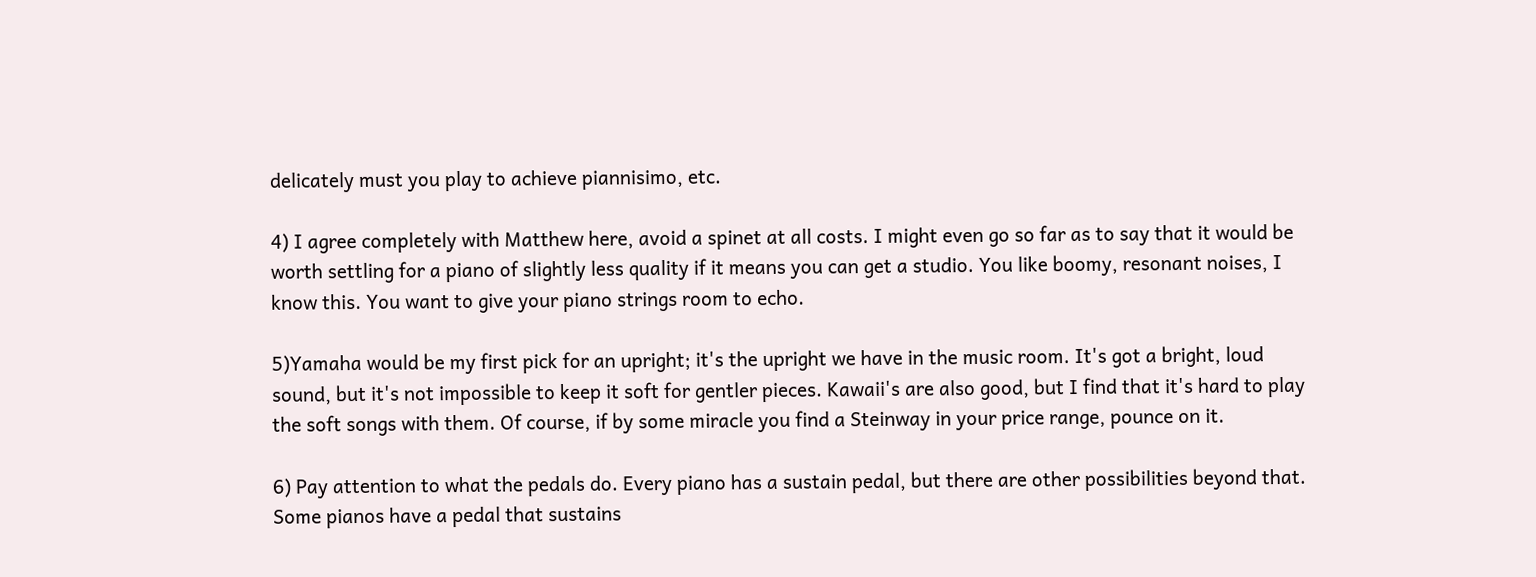delicately must you play to achieve piannisimo, etc.

4) I agree completely with Matthew here, avoid a spinet at all costs. I might even go so far as to say that it would be worth settling for a piano of slightly less quality if it means you can get a studio. You like boomy, resonant noises, I know this. You want to give your piano strings room to echo.

5)Yamaha would be my first pick for an upright; it's the upright we have in the music room. It's got a bright, loud sound, but it's not impossible to keep it soft for gentler pieces. Kawaii's are also good, but I find that it's hard to play the soft songs with them. Of course, if by some miracle you find a Steinway in your price range, pounce on it.

6) Pay attention to what the pedals do. Every piano has a sustain pedal, but there are other possibilities beyond that. Some pianos have a pedal that sustains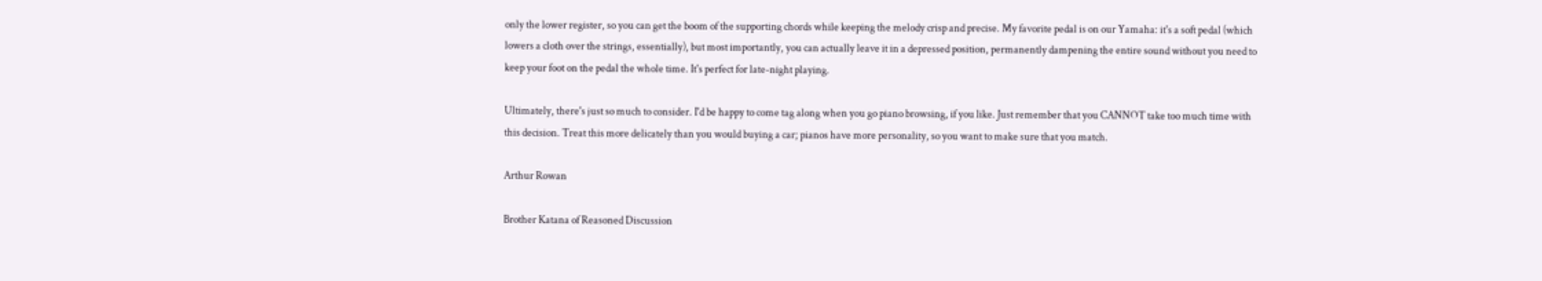only the lower register, so you can get the boom of the supporting chords while keeping the melody crisp and precise. My favorite pedal is on our Yamaha: it's a soft pedal (which lowers a cloth over the strings, essentially), but most importantly, you can actually leave it in a depressed position, permanently dampening the entire sound without you need to keep your foot on the pedal the whole time. It's perfect for late-night playing.

Ultimately, there's just so much to consider. I'd be happy to come tag along when you go piano browsing, if you like. Just remember that you CANNOT take too much time with this decision. Treat this more delicately than you would buying a car; pianos have more personality, so you want to make sure that you match.

Arthur Rowan

Brother Katana of Reasoned Discussion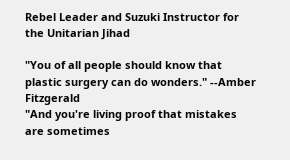Rebel Leader and Suzuki Instructor for the Unitarian Jihad

"You of all people should know that plastic surgery can do wonders." --Amber Fitzgerald
"And you're living proof that mistakes are sometimes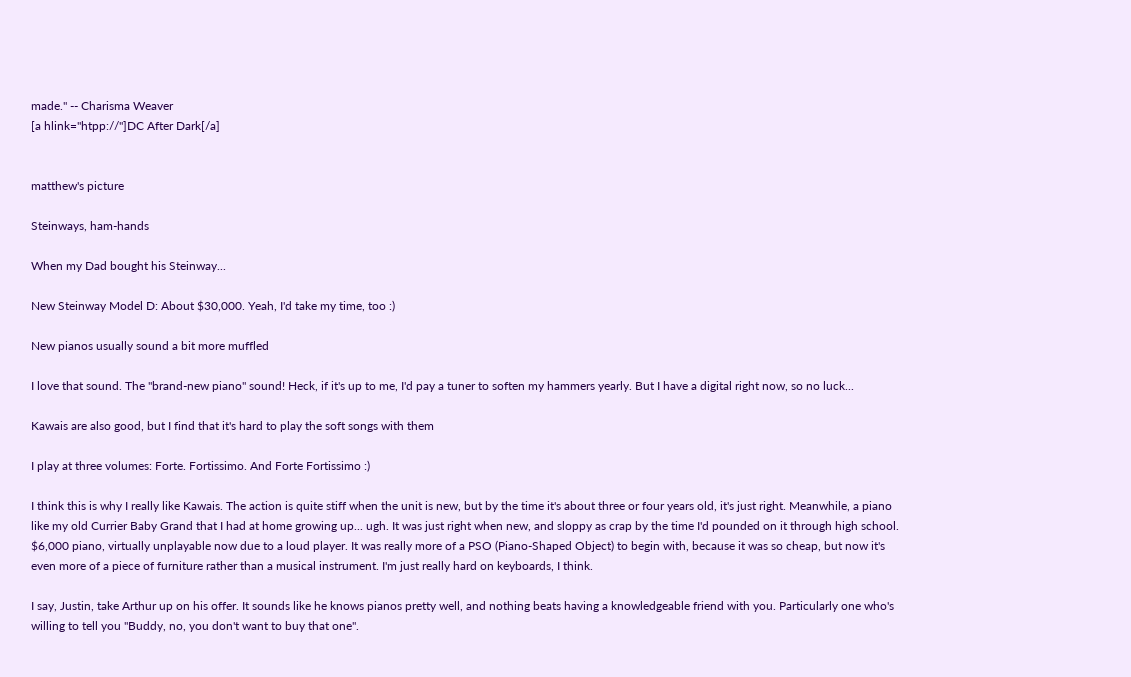made." -- Charisma Weaver
[a hlink="htpp://"]DC After Dark[/a]


matthew's picture

Steinways, ham-hands

When my Dad bought his Steinway...

New Steinway Model D: About $30,000. Yeah, I'd take my time, too :)

New pianos usually sound a bit more muffled

I love that sound. The "brand-new piano" sound! Heck, if it's up to me, I'd pay a tuner to soften my hammers yearly. But I have a digital right now, so no luck...

Kawais are also good, but I find that it's hard to play the soft songs with them

I play at three volumes: Forte. Fortissimo. And Forte Fortissimo :)

I think this is why I really like Kawais. The action is quite stiff when the unit is new, but by the time it's about three or four years old, it's just right. Meanwhile, a piano like my old Currier Baby Grand that I had at home growing up... ugh. It was just right when new, and sloppy as crap by the time I'd pounded on it through high school. $6,000 piano, virtually unplayable now due to a loud player. It was really more of a PSO (Piano-Shaped Object) to begin with, because it was so cheap, but now it's even more of a piece of furniture rather than a musical instrument. I'm just really hard on keyboards, I think.

I say, Justin, take Arthur up on his offer. It sounds like he knows pianos pretty well, and nothing beats having a knowledgeable friend with you. Particularly one who's willing to tell you "Buddy, no, you don't want to buy that one".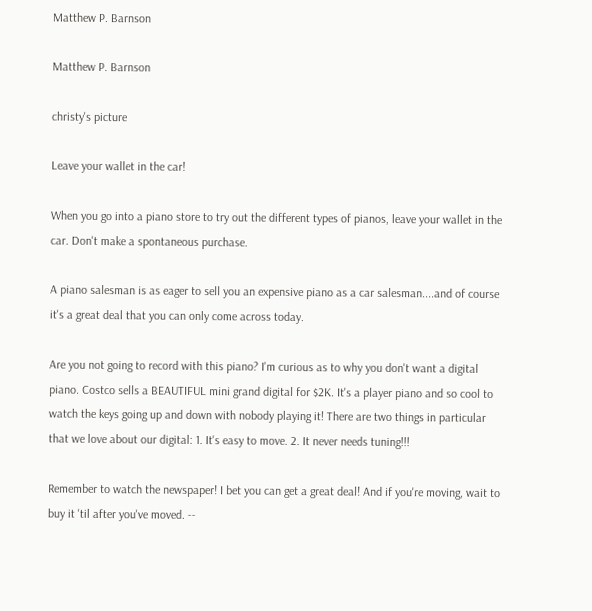Matthew P. Barnson

Matthew P. Barnson

christy's picture

Leave your wallet in the car!

When you go into a piano store to try out the different types of pianos, leave your wallet in the car. Don't make a spontaneous purchase.

A piano salesman is as eager to sell you an expensive piano as a car salesman....and of course it's a great deal that you can only come across today.

Are you not going to record with this piano? I'm curious as to why you don't want a digital piano. Costco sells a BEAUTIFUL mini grand digital for $2K. It's a player piano and so cool to watch the keys going up and down with nobody playing it! There are two things in particular that we love about our digital: 1. It's easy to move. 2. It never needs tuning!!!

Remember to watch the newspaper! I bet you can get a great deal! And if you're moving, wait to buy it 'til after you've moved. --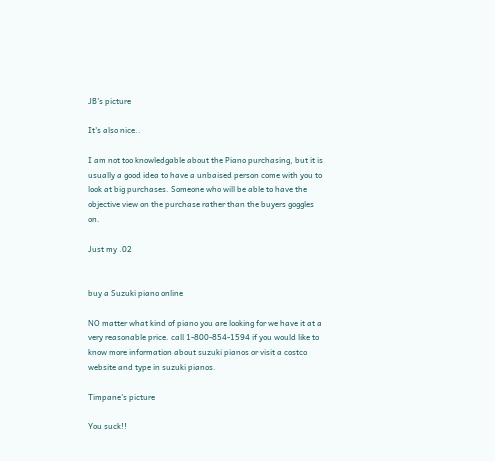JB's picture

It's also nice..

I am not too knowledgable about the Piano purchasing, but it is usually a good idea to have a unbaised person come with you to look at big purchases. Someone who will be able to have the objective view on the purchase rather than the buyers goggles on.

Just my .02


buy a Suzuki piano online

NO matter what kind of piano you are looking for we have it at a very reasonable price. call 1-800-854-1594 if you would like to know more information about suzuki pianos or visit a costco website and type in suzuki pianos.

Timpane's picture

You suck!!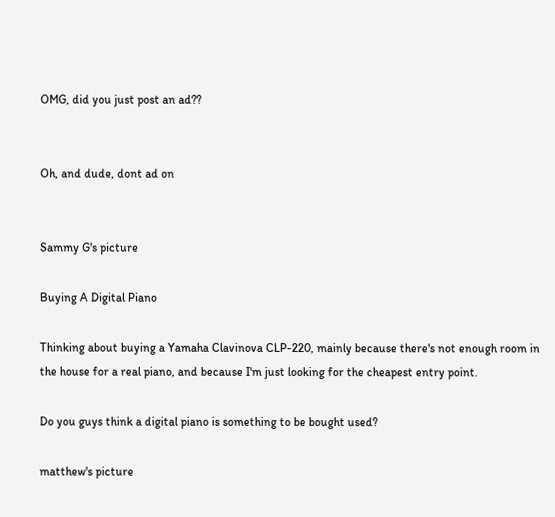OMG, did you just post an ad??


Oh, and dude, dont ad on


Sammy G's picture

Buying A Digital Piano

Thinking about buying a Yamaha Clavinova CLP-220, mainly because there's not enough room in the house for a real piano, and because I'm just looking for the cheapest entry point.

Do you guys think a digital piano is something to be bought used?

matthew's picture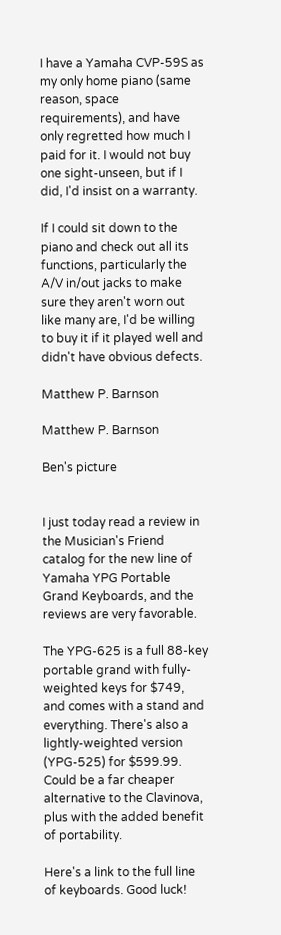I have a Yamaha CVP-59S as my only home piano (same reason, space requirements), and have only regretted how much I paid for it. I would not buy one sight-unseen, but if I did, I'd insist on a warranty.

If I could sit down to the piano and check out all its functions, particularly the A/V in/out jacks to make sure they aren't worn out like many are, I'd be willing to buy it if it played well and didn't have obvious defects.

Matthew P. Barnson

Matthew P. Barnson

Ben's picture


I just today read a review in the Musician's Friend catalog for the new line of Yamaha YPG Portable Grand Keyboards, and the reviews are very favorable.

The YPG-625 is a full 88-key portable grand with fully-weighted keys for $749, and comes with a stand and everything. There's also a lightly-weighted version (YPG-525) for $599.99. Could be a far cheaper alternative to the Clavinova, plus with the added benefit of portability.

Here's a link to the full line of keyboards. Good luck!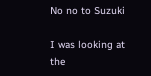No no to Suzuki

I was looking at the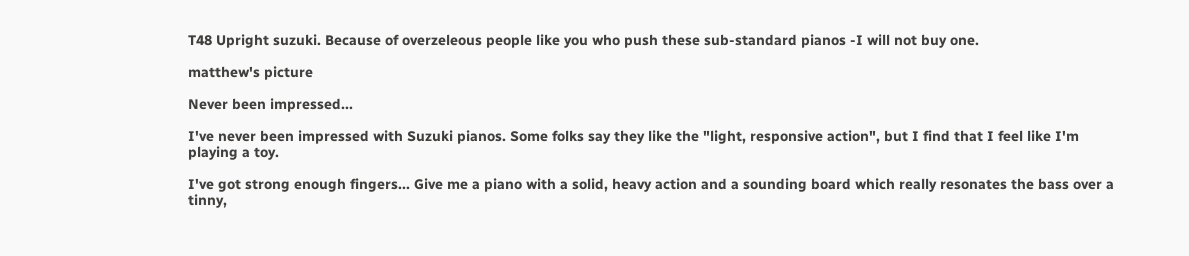T48 Upright suzuki. Because of overzeleous people like you who push these sub-standard pianos -I will not buy one.

matthew's picture

Never been impressed...

I've never been impressed with Suzuki pianos. Some folks say they like the "light, responsive action", but I find that I feel like I'm playing a toy.

I've got strong enough fingers... Give me a piano with a solid, heavy action and a sounding board which really resonates the bass over a tinny,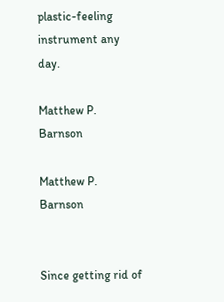plastic-feeling instrument any day.

Matthew P. Barnson

Matthew P. Barnson


Since getting rid of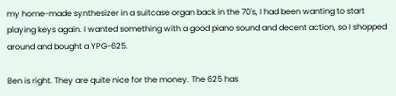my home-made synthesizer in a suitcase organ back in the 70's, I had been wanting to start playing keys again. I wanted something with a good piano sound and decent action, so I shopped around and bought a YPG-625.

Ben is right. They are quite nice for the money. The 625 has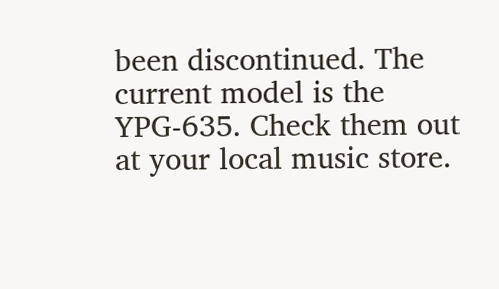been discontinued. The current model is the YPG-635. Check them out at your local music store.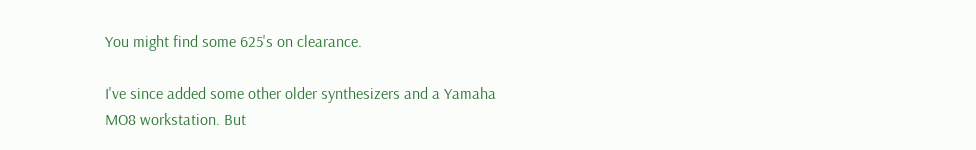You might find some 625's on clearance.

I've since added some other older synthesizers and a Yamaha MO8 workstation. But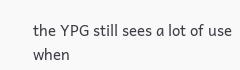the YPG still sees a lot of use when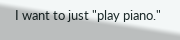I want to just "play piano."